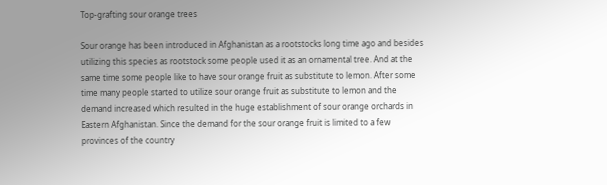Top-grafting sour orange trees

Sour orange has been introduced in Afghanistan as a rootstocks long time ago and besides utilizing this species as rootstock some people used it as an ornamental tree. And at the same time some people like to have sour orange fruit as substitute to lemon. After some time many people started to utilize sour orange fruit as substitute to lemon and the demand increased which resulted in the huge establishment of sour orange orchards in Eastern Afghanistan. Since the demand for the sour orange fruit is limited to a few provinces of the country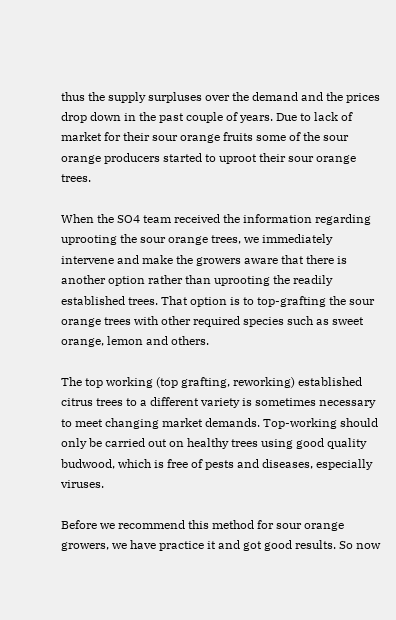thus the supply surpluses over the demand and the prices drop down in the past couple of years. Due to lack of market for their sour orange fruits some of the sour orange producers started to uproot their sour orange trees.

When the SO4 team received the information regarding uprooting the sour orange trees, we immediately intervene and make the growers aware that there is another option rather than uprooting the readily established trees. That option is to top-grafting the sour orange trees with other required species such as sweet orange, lemon and others.

The top working (top grafting, reworking) established citrus trees to a different variety is sometimes necessary to meet changing market demands. Top-working should only be carried out on healthy trees using good quality budwood, which is free of pests and diseases, especially viruses.

Before we recommend this method for sour orange growers, we have practice it and got good results. So now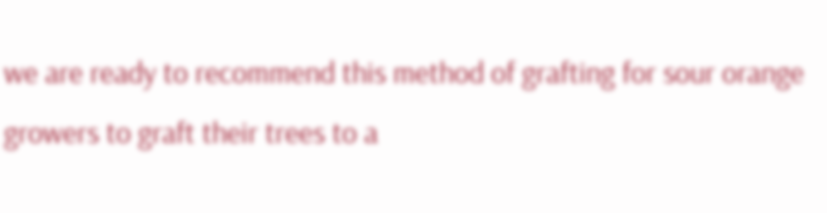we are ready to recommend this method of grafting for sour orange growers to graft their trees to a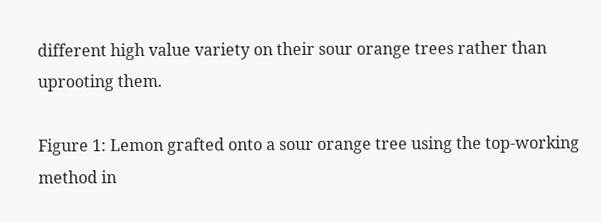different high value variety on their sour orange trees rather than uprooting them.

Figure 1: Lemon grafted onto a sour orange tree using the top-working method in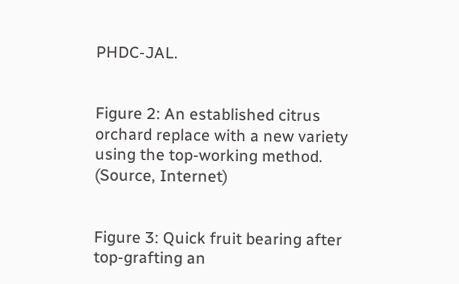PHDC-JAL.


Figure 2: An established citrus orchard replace with a new variety using the top-working method. (Source, Internet)


Figure 3: Quick fruit bearing after top-grafting an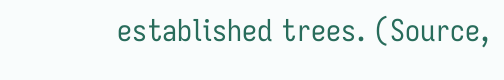established trees. (Source,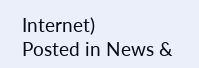Internet)
Posted in News &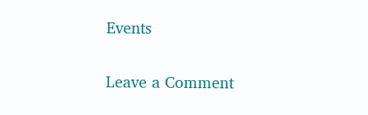Events

Leave a Comment